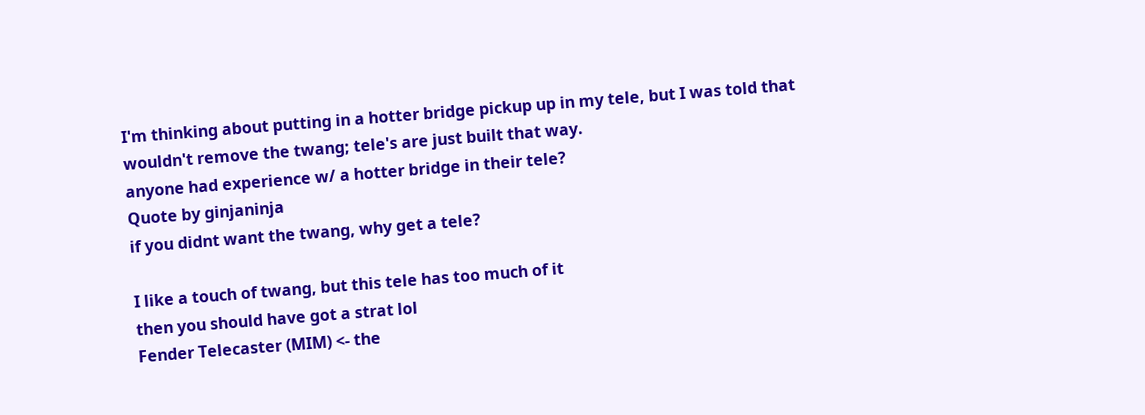I'm thinking about putting in a hotter bridge pickup up in my tele, but I was told that wouldn't remove the twang; tele's are just built that way.
anyone had experience w/ a hotter bridge in their tele?
Quote by ginjaninja
if you didnt want the twang, why get a tele?

I like a touch of twang, but this tele has too much of it
then you should have got a strat lol
Fender Telecaster (MIM) <- the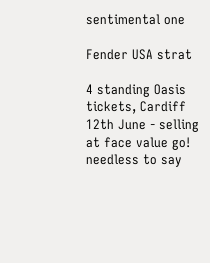sentimental one

Fender USA strat

4 standing Oasis tickets, Cardiff 12th June - selling at face value go!
needless to say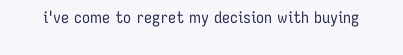i've come to regret my decision with buying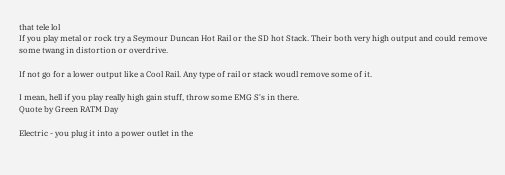that tele lol
If you play metal or rock try a Seymour Duncan Hot Rail or the SD hot Stack. Their both very high output and could remove some twang in distortion or overdrive.

If not go for a lower output like a Cool Rail. Any type of rail or stack woudl remove some of it.

I mean, hell if you play really high gain stuff, throw some EMG S's in there.
Quote by Green RATM Day

Electric - you plug it into a power outlet in the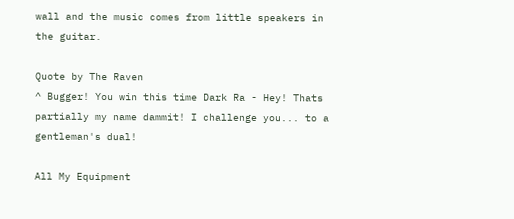wall and the music comes from little speakers in the guitar.

Quote by The Raven
^ Bugger! You win this time Dark Ra - Hey! Thats partially my name dammit! I challenge you... to a gentleman's dual!

All My Equipment